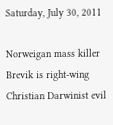Saturday, July 30, 2011

Norweigan mass killer Brevik is right-wing Christian Darwinist evil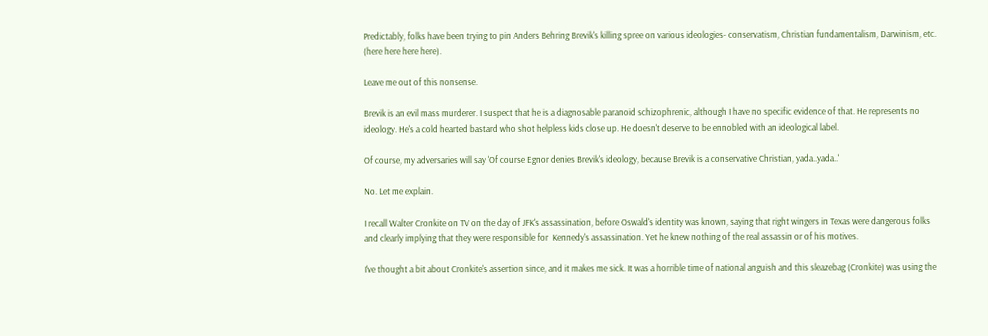Predictably, folks have been trying to pin Anders Behring Brevik's killing spree on various ideologies- conservatism, Christian fundamentalism, Darwinism, etc. (here here here here).

Leave me out of this nonsense.

Brevik is an evil mass murderer. I suspect that he is a diagnosable paranoid schizophrenic, although I have no specific evidence of that. He represents no ideology. He's a cold hearted bastard who shot helpless kids close up. He doesn't deserve to be ennobled with an ideological label.

Of course, my adversaries will say 'Of course Egnor denies Brevik's ideology, because Brevik is a conservative Christian, yada..yada..'

No. Let me explain.

I recall Walter Cronkite on TV on the day of JFK's assassination, before Oswald's identity was known, saying that right wingers in Texas were dangerous folks and clearly implying that they were responsible for  Kennedy's assassination. Yet he knew nothing of the real assassin or of his motives.

I've thought a bit about Cronkite's assertion since, and it makes me sick. It was a horrible time of national anguish and this sleazebag (Cronkite) was using the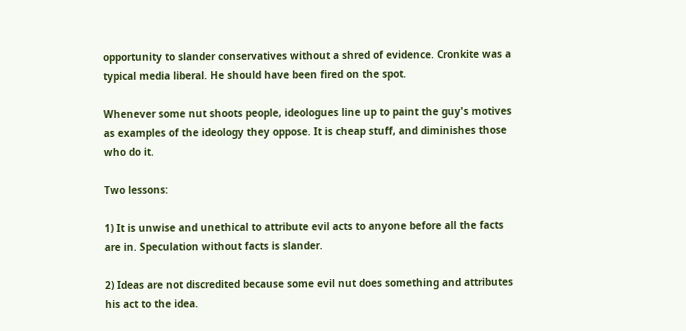opportunity to slander conservatives without a shred of evidence. Cronkite was a typical media liberal. He should have been fired on the spot.

Whenever some nut shoots people, ideologues line up to paint the guy's motives as examples of the ideology they oppose. It is cheap stuff, and diminishes those who do it.

Two lessons:

1) It is unwise and unethical to attribute evil acts to anyone before all the facts are in. Speculation without facts is slander.

2) Ideas are not discredited because some evil nut does something and attributes his act to the idea.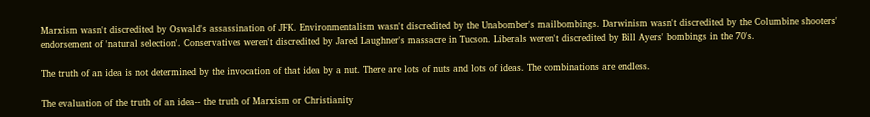Marxism wasn't discredited by Oswald's assassination of JFK. Environmentalism wasn't discredited by the Unabomber's mailbombings. Darwinism wasn't discredited by the Columbine shooters' endorsement of 'natural selection'. Conservatives weren't discredited by Jared Laughner's massacre in Tucson. Liberals weren't discredited by Bill Ayers' bombings in the 70's.

The truth of an idea is not determined by the invocation of that idea by a nut. There are lots of nuts and lots of ideas. The combinations are endless.

The evaluation of the truth of an idea-- the truth of Marxism or Christianity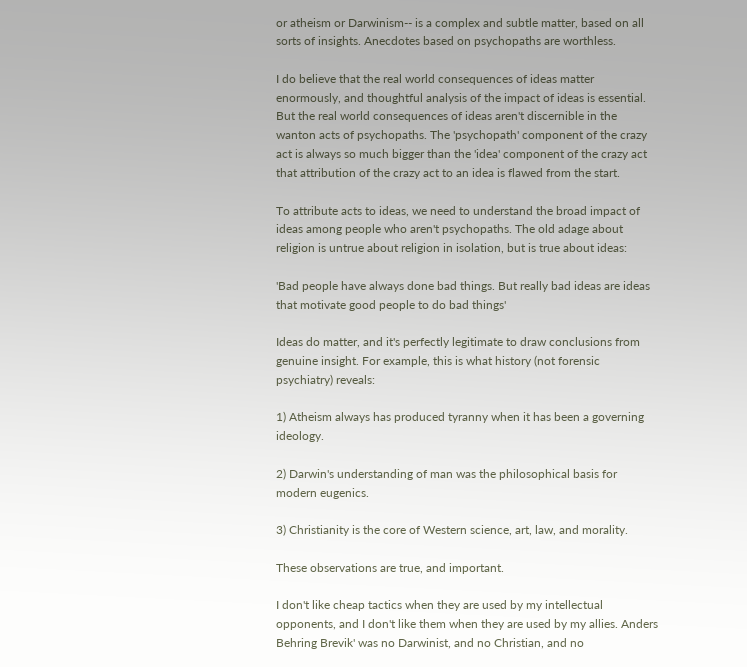or atheism or Darwinism-- is a complex and subtle matter, based on all sorts of insights. Anecdotes based on psychopaths are worthless.

I do believe that the real world consequences of ideas matter enormously, and thoughtful analysis of the impact of ideas is essential. But the real world consequences of ideas aren't discernible in the wanton acts of psychopaths. The 'psychopath' component of the crazy act is always so much bigger than the 'idea' component of the crazy act that attribution of the crazy act to an idea is flawed from the start.

To attribute acts to ideas, we need to understand the broad impact of ideas among people who aren't psychopaths. The old adage about religion is untrue about religion in isolation, but is true about ideas:

'Bad people have always done bad things. But really bad ideas are ideas that motivate good people to do bad things'

Ideas do matter, and it's perfectly legitimate to draw conclusions from genuine insight. For example, this is what history (not forensic psychiatry) reveals:

1) Atheism always has produced tyranny when it has been a governing ideology.

2) Darwin's understanding of man was the philosophical basis for modern eugenics.

3) Christianity is the core of Western science, art, law, and morality.

These observations are true, and important.

I don't like cheap tactics when they are used by my intellectual opponents, and I don't like them when they are used by my allies. Anders Behring Brevik' was no Darwinist, and no Christian, and no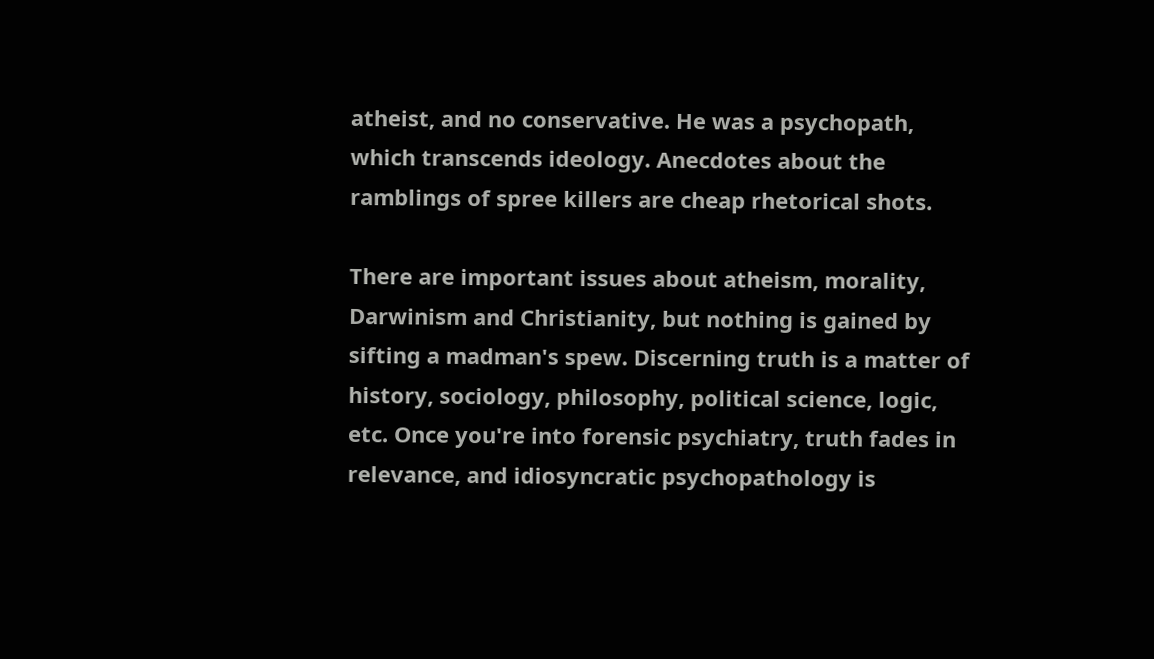atheist, and no conservative. He was a psychopath, which transcends ideology. Anecdotes about the ramblings of spree killers are cheap rhetorical shots.

There are important issues about atheism, morality, Darwinism and Christianity, but nothing is gained by sifting a madman's spew. Discerning truth is a matter of history, sociology, philosophy, political science, logic, etc. Once you're into forensic psychiatry, truth fades in relevance, and idiosyncratic psychopathology is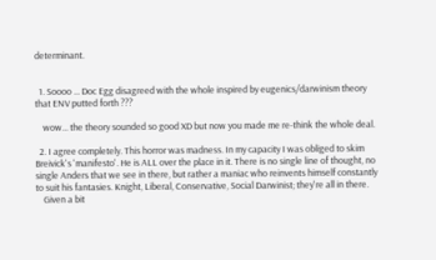determinant.


  1. Soooo ... Doc Egg disagreed with the whole inspired by eugenics/darwinism theory that ENV putted forth ???

    wow... the theory sounded so good XD but now you made me re-think the whole deal.

  2. I agree completely. This horror was madness. In my capacity I was obliged to skim Breivick's 'manifesto'. He is ALL over the place in it. There is no single line of thought, no single Anders that we see in there, but rather a maniac who reinvents himself constantly to suit his fantasies. Knight, Liberal, Conservative, Social Darwinist; they're all in there.
    Given a bit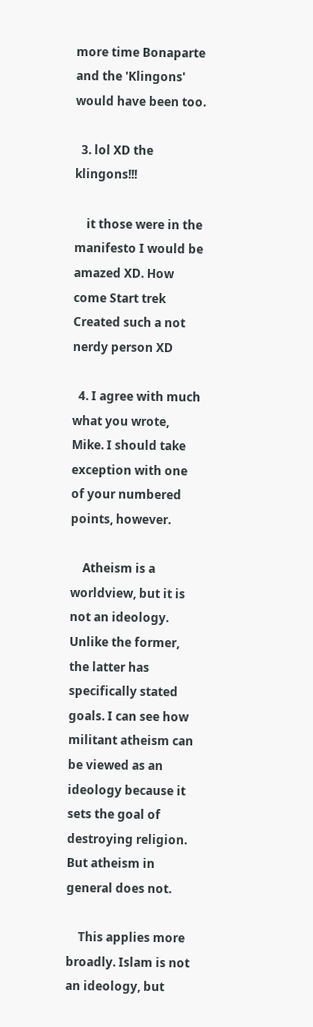more time Bonaparte and the 'Klingons' would have been too.

  3. lol XD the klingons!!!

    it those were in the manifesto I would be amazed XD. How come Start trek Created such a not nerdy person XD

  4. I agree with much what you wrote, Mike. I should take exception with one of your numbered points, however.

    Atheism is a worldview, but it is not an ideology. Unlike the former, the latter has specifically stated goals. I can see how militant atheism can be viewed as an ideology because it sets the goal of destroying religion. But atheism in general does not.

    This applies more broadly. Islam is not an ideology, but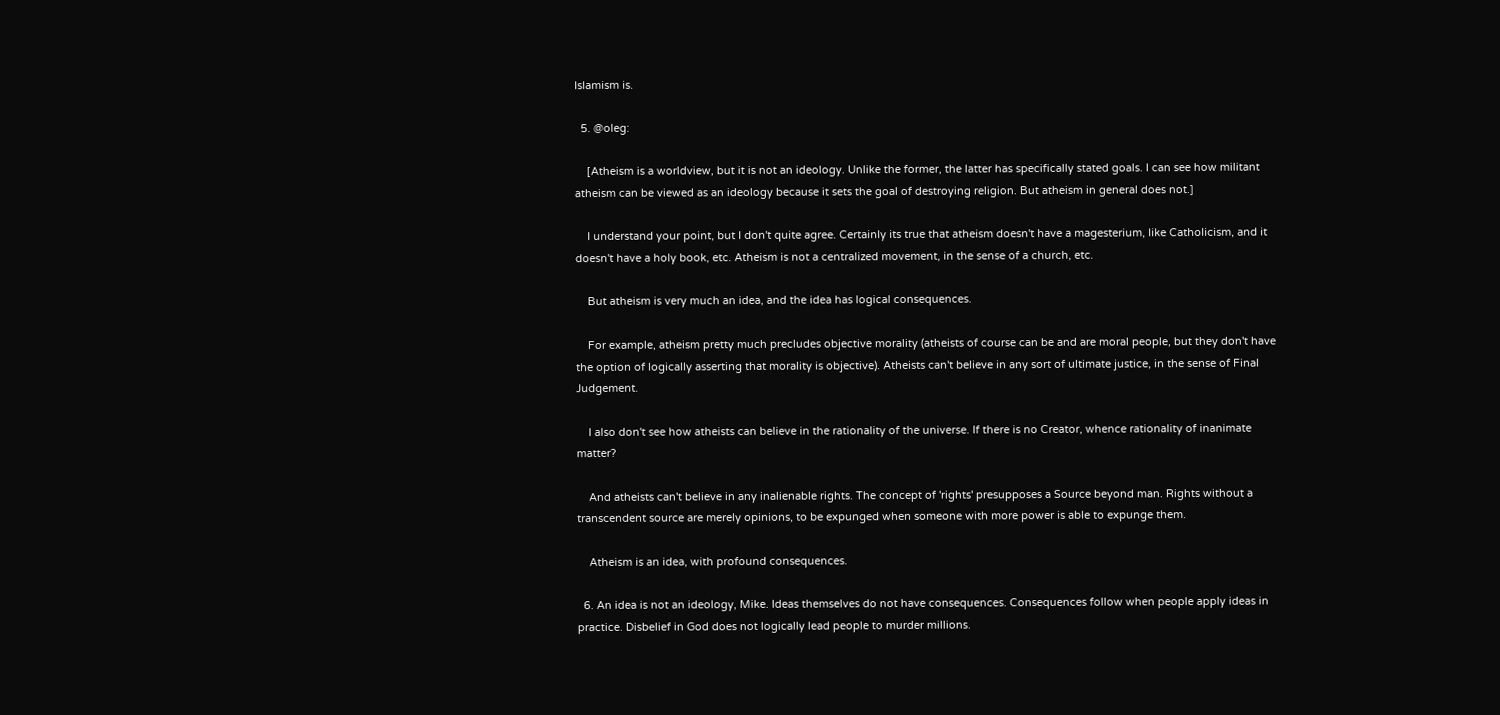Islamism is.

  5. @oleg:

    [Atheism is a worldview, but it is not an ideology. Unlike the former, the latter has specifically stated goals. I can see how militant atheism can be viewed as an ideology because it sets the goal of destroying religion. But atheism in general does not.]

    I understand your point, but I don't quite agree. Certainly its true that atheism doesn't have a magesterium, like Catholicism, and it doesn't have a holy book, etc. Atheism is not a centralized movement, in the sense of a church, etc.

    But atheism is very much an idea, and the idea has logical consequences.

    For example, atheism pretty much precludes objective morality (atheists of course can be and are moral people, but they don't have the option of logically asserting that morality is objective). Atheists can't believe in any sort of ultimate justice, in the sense of Final Judgement.

    I also don't see how atheists can believe in the rationality of the universe. If there is no Creator, whence rationality of inanimate matter?

    And atheists can't believe in any inalienable rights. The concept of 'rights' presupposes a Source beyond man. Rights without a transcendent source are merely opinions, to be expunged when someone with more power is able to expunge them.

    Atheism is an idea, with profound consequences.

  6. An idea is not an ideology, Mike. Ideas themselves do not have consequences. Consequences follow when people apply ideas in practice. Disbelief in God does not logically lead people to murder millions.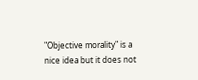"Objective morality" is a nice idea but it does not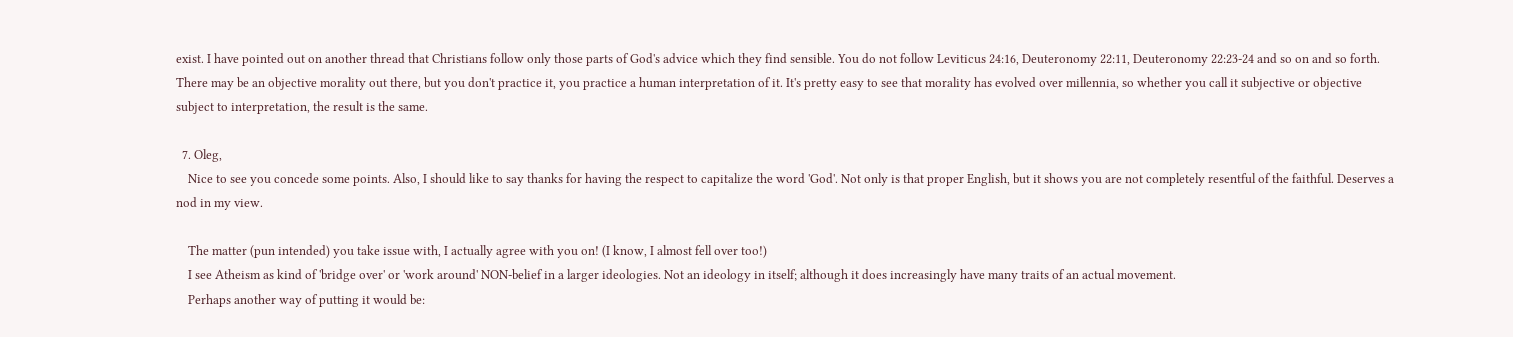exist. I have pointed out on another thread that Christians follow only those parts of God's advice which they find sensible. You do not follow Leviticus 24:16, Deuteronomy 22:11, Deuteronomy 22:23-24 and so on and so forth. There may be an objective morality out there, but you don't practice it, you practice a human interpretation of it. It's pretty easy to see that morality has evolved over millennia, so whether you call it subjective or objective subject to interpretation, the result is the same.

  7. Oleg,
    Nice to see you concede some points. Also, I should like to say thanks for having the respect to capitalize the word 'God'. Not only is that proper English, but it shows you are not completely resentful of the faithful. Deserves a nod in my view.

    The matter (pun intended) you take issue with, I actually agree with you on! (I know, I almost fell over too!)
    I see Atheism as kind of 'bridge over' or 'work around' NON-belief in a larger ideologies. Not an ideology in itself; although it does increasingly have many traits of an actual movement.
    Perhaps another way of putting it would be: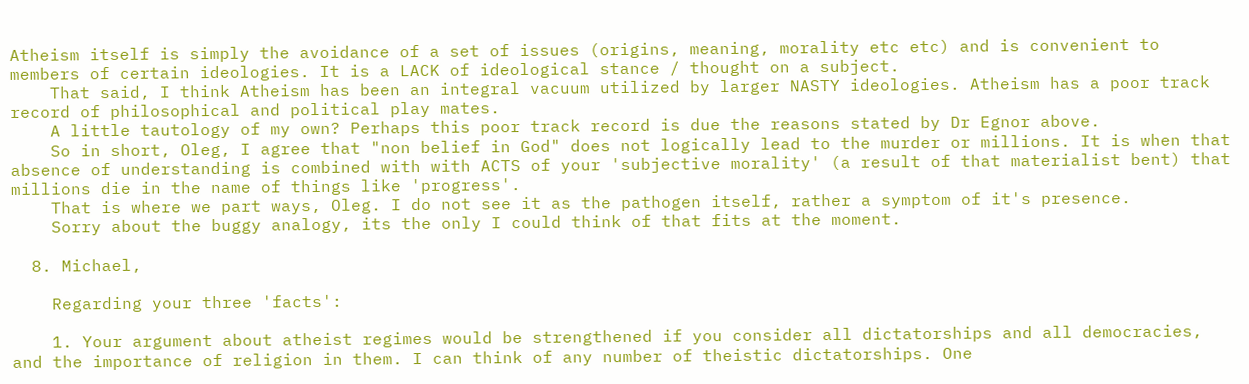Atheism itself is simply the avoidance of a set of issues (origins, meaning, morality etc etc) and is convenient to members of certain ideologies. It is a LACK of ideological stance / thought on a subject.
    That said, I think Atheism has been an integral vacuum utilized by larger NASTY ideologies. Atheism has a poor track record of philosophical and political play mates.
    A little tautology of my own? Perhaps this poor track record is due the reasons stated by Dr Egnor above.
    So in short, Oleg, I agree that "non belief in God" does not logically lead to the murder or millions. It is when that absence of understanding is combined with with ACTS of your 'subjective morality' (a result of that materialist bent) that millions die in the name of things like 'progress'.
    That is where we part ways, Oleg. I do not see it as the pathogen itself, rather a symptom of it's presence.
    Sorry about the buggy analogy, its the only I could think of that fits at the moment.

  8. Michael,

    Regarding your three 'facts':

    1. Your argument about atheist regimes would be strengthened if you consider all dictatorships and all democracies, and the importance of religion in them. I can think of any number of theistic dictatorships. One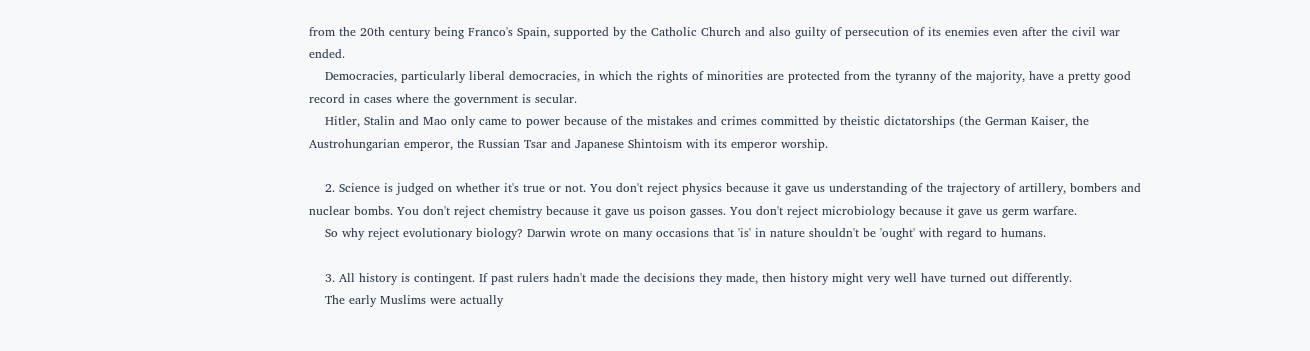from the 20th century being Franco's Spain, supported by the Catholic Church and also guilty of persecution of its enemies even after the civil war ended.
    Democracies, particularly liberal democracies, in which the rights of minorities are protected from the tyranny of the majority, have a pretty good record in cases where the government is secular.
    Hitler, Stalin and Mao only came to power because of the mistakes and crimes committed by theistic dictatorships (the German Kaiser, the Austrohungarian emperor, the Russian Tsar and Japanese Shintoism with its emperor worship.

    2. Science is judged on whether it's true or not. You don't reject physics because it gave us understanding of the trajectory of artillery, bombers and nuclear bombs. You don't reject chemistry because it gave us poison gasses. You don't reject microbiology because it gave us germ warfare.
    So why reject evolutionary biology? Darwin wrote on many occasions that 'is' in nature shouldn't be 'ought' with regard to humans.

    3. All history is contingent. If past rulers hadn't made the decisions they made, then history might very well have turned out differently.
    The early Muslims were actually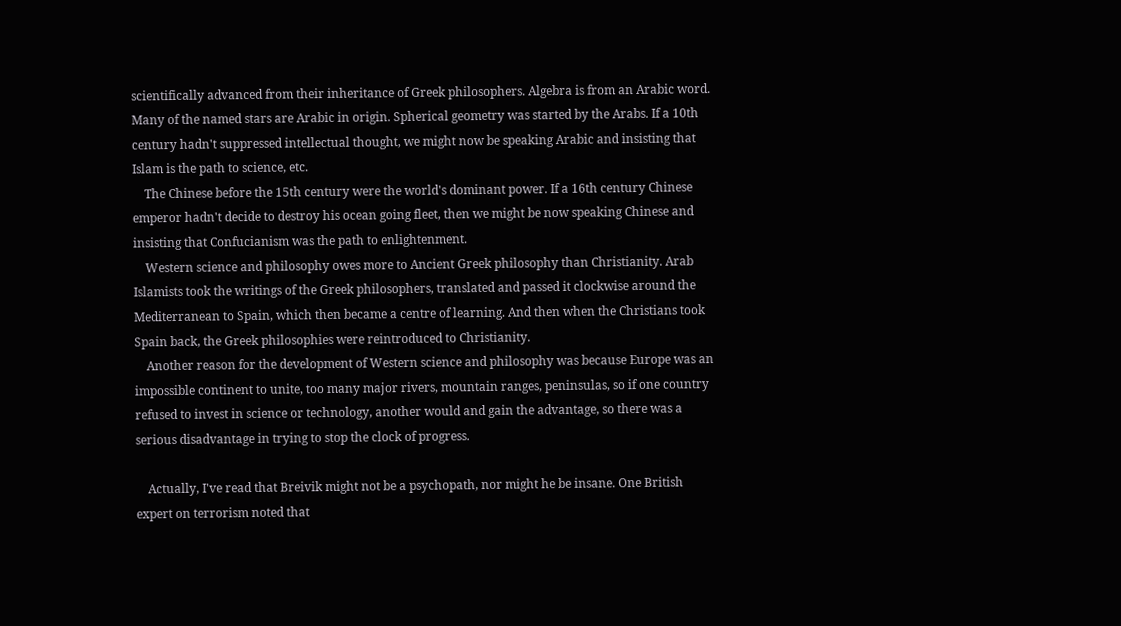scientifically advanced from their inheritance of Greek philosophers. Algebra is from an Arabic word. Many of the named stars are Arabic in origin. Spherical geometry was started by the Arabs. If a 10th century hadn't suppressed intellectual thought, we might now be speaking Arabic and insisting that Islam is the path to science, etc.
    The Chinese before the 15th century were the world's dominant power. If a 16th century Chinese emperor hadn't decide to destroy his ocean going fleet, then we might be now speaking Chinese and insisting that Confucianism was the path to enlightenment.
    Western science and philosophy owes more to Ancient Greek philosophy than Christianity. Arab Islamists took the writings of the Greek philosophers, translated and passed it clockwise around the Mediterranean to Spain, which then became a centre of learning. And then when the Christians took Spain back, the Greek philosophies were reintroduced to Christianity.
    Another reason for the development of Western science and philosophy was because Europe was an impossible continent to unite, too many major rivers, mountain ranges, peninsulas, so if one country refused to invest in science or technology, another would and gain the advantage, so there was a serious disadvantage in trying to stop the clock of progress.

    Actually, I've read that Breivik might not be a psychopath, nor might he be insane. One British expert on terrorism noted that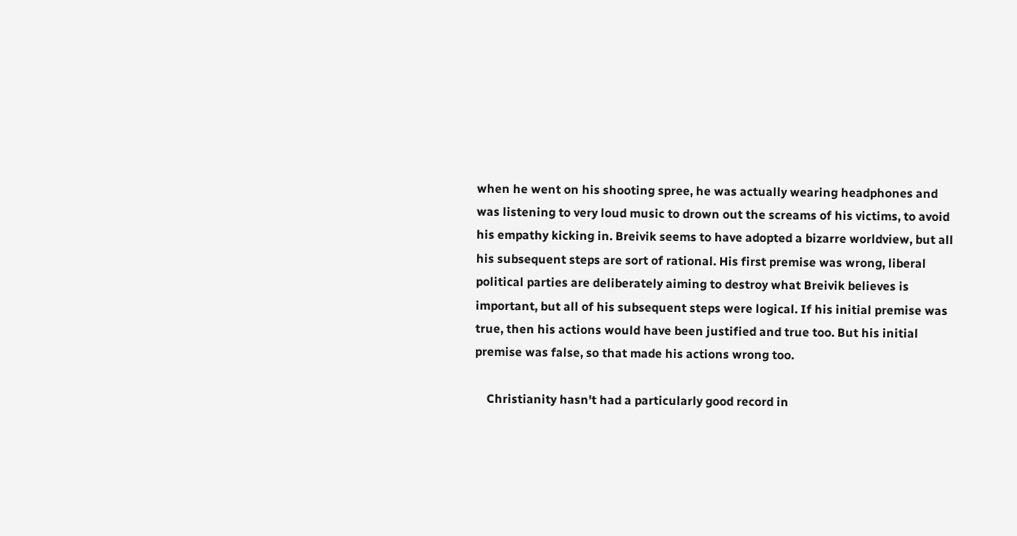when he went on his shooting spree, he was actually wearing headphones and was listening to very loud music to drown out the screams of his victims, to avoid his empathy kicking in. Breivik seems to have adopted a bizarre worldview, but all his subsequent steps are sort of rational. His first premise was wrong, liberal political parties are deliberately aiming to destroy what Breivik believes is important, but all of his subsequent steps were logical. If his initial premise was true, then his actions would have been justified and true too. But his initial premise was false, so that made his actions wrong too.

    Christianity hasn't had a particularly good record in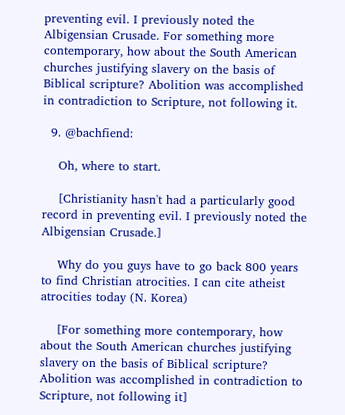preventing evil. I previously noted the Albigensian Crusade. For something more contemporary, how about the South American churches justifying slavery on the basis of Biblical scripture? Abolition was accomplished in contradiction to Scripture, not following it.

  9. @bachfiend:

    Oh, where to start.

    [Christianity hasn't had a particularly good record in preventing evil. I previously noted the Albigensian Crusade.]

    Why do you guys have to go back 800 years to find Christian atrocities. I can cite atheist atrocities today (N. Korea)

    [For something more contemporary, how about the South American churches justifying slavery on the basis of Biblical scripture? Abolition was accomplished in contradiction to Scripture, not following it]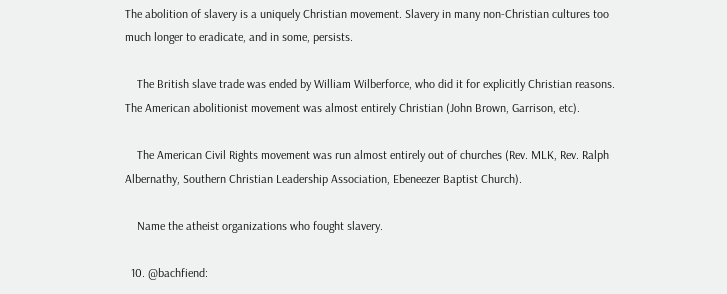The abolition of slavery is a uniquely Christian movement. Slavery in many non-Christian cultures too much longer to eradicate, and in some, persists.

    The British slave trade was ended by William Wilberforce, who did it for explicitly Christian reasons. The American abolitionist movement was almost entirely Christian (John Brown, Garrison, etc).

    The American Civil Rights movement was run almost entirely out of churches (Rev. MLK, Rev. Ralph Albernathy, Southern Christian Leadership Association, Ebeneezer Baptist Church).

    Name the atheist organizations who fought slavery.

  10. @bachfiend: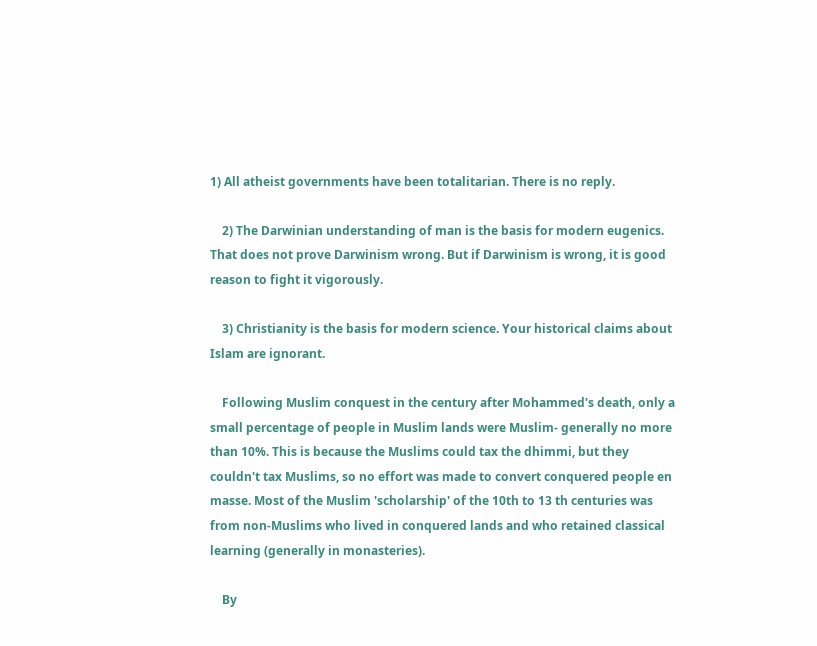1) All atheist governments have been totalitarian. There is no reply.

    2) The Darwinian understanding of man is the basis for modern eugenics. That does not prove Darwinism wrong. But if Darwinism is wrong, it is good reason to fight it vigorously.

    3) Christianity is the basis for modern science. Your historical claims about Islam are ignorant.

    Following Muslim conquest in the century after Mohammed's death, only a small percentage of people in Muslim lands were Muslim- generally no more than 10%. This is because the Muslims could tax the dhimmi, but they couldn't tax Muslims, so no effort was made to convert conquered people en masse. Most of the Muslim 'scholarship' of the 10th to 13 th centuries was from non-Muslims who lived in conquered lands and who retained classical learning (generally in monasteries).

    By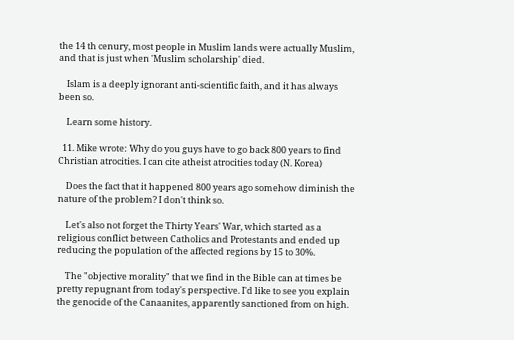the 14 th cenury, most people in Muslim lands were actually Muslim, and that is just when 'Muslim scholarship' died.

    Islam is a deeply ignorant anti-scientific faith, and it has always been so.

    Learn some history.

  11. Mike wrote: Why do you guys have to go back 800 years to find Christian atrocities. I can cite atheist atrocities today (N. Korea)

    Does the fact that it happened 800 years ago somehow diminish the nature of the problem? I don't think so.

    Let's also not forget the Thirty Years' War, which started as a religious conflict between Catholics and Protestants and ended up reducing the population of the affected regions by 15 to 30%.

    The "objective morality" that we find in the Bible can at times be pretty repugnant from today's perspective. I'd like to see you explain the genocide of the Canaanites, apparently sanctioned from on high.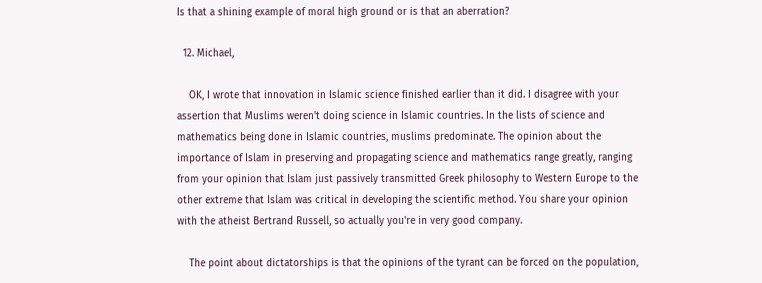Is that a shining example of moral high ground or is that an aberration?

  12. Michael,

    OK, I wrote that innovation in Islamic science finished earlier than it did. I disagree with your assertion that Muslims weren't doing science in Islamic countries. In the lists of science and mathematics being done in Islamic countries, muslims predominate. The opinion about the importance of Islam in preserving and propagating science and mathematics range greatly, ranging from your opinion that Islam just passively transmitted Greek philosophy to Western Europe to the other extreme that Islam was critical in developing the scientific method. You share your opinion with the atheist Bertrand Russell, so actually you're in very good company.

    The point about dictatorships is that the opinions of the tyrant can be forced on the population,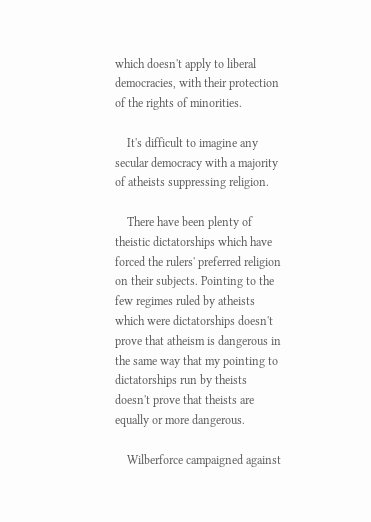which doesn't apply to liberal democracies, with their protection of the rights of minorities.

    It's difficult to imagine any secular democracy with a majority of atheists suppressing religion.

    There have been plenty of theistic dictatorships which have forced the rulers' preferred religion on their subjects. Pointing to the few regimes ruled by atheists which were dictatorships doesn't prove that atheism is dangerous in the same way that my pointing to dictatorships run by theists doesn't prove that theists are equally or more dangerous.

    Wilberforce campaigned against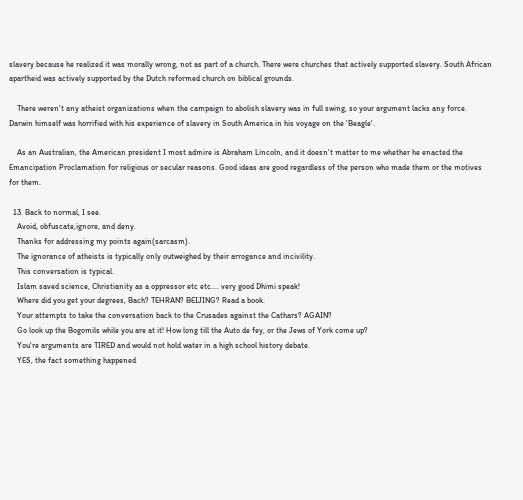slavery because he realized it was morally wrong, not as part of a church. There were churches that actively supported slavery. South African apartheid was actively supported by the Dutch reformed church on biblical grounds.

    There weren't any atheist organizations when the campaign to abolish slavery was in full swing, so your argument lacks any force. Darwin himself was horrified with his experience of slavery in South America in his voyage on the 'Beagle'.

    As an Australian, the American president I most admire is Abraham Lincoln, and it doesn't matter to me whether he enacted the Emancipation Proclamation for religious or secular reasons. Good ideas are good regardless of the person who made them or the motives for them.

  13. Back to normal, I see.
    Avoid, obfuscate,ignore, and deny.
    Thanks for addressing my points again(sarcasm).
    The ignorance of atheists is typically only outweighed by their arrogance and incivility.
    This conversation is typical.
    Islam saved science, Christianity as a oppressor etc etc.... very good Dhimi speak!
    Where did you get your degrees, Bach? TEHRAN? BEIJING? Read a book.
    Your attempts to take the conversation back to the Crusades against the Cathars? AGAIN?
    Go look up the Bogomils while you are at it! How long till the Auto de fey, or the Jews of York come up?
    You're arguments are TIRED and would not hold water in a high school history debate.
    YES, the fact something happened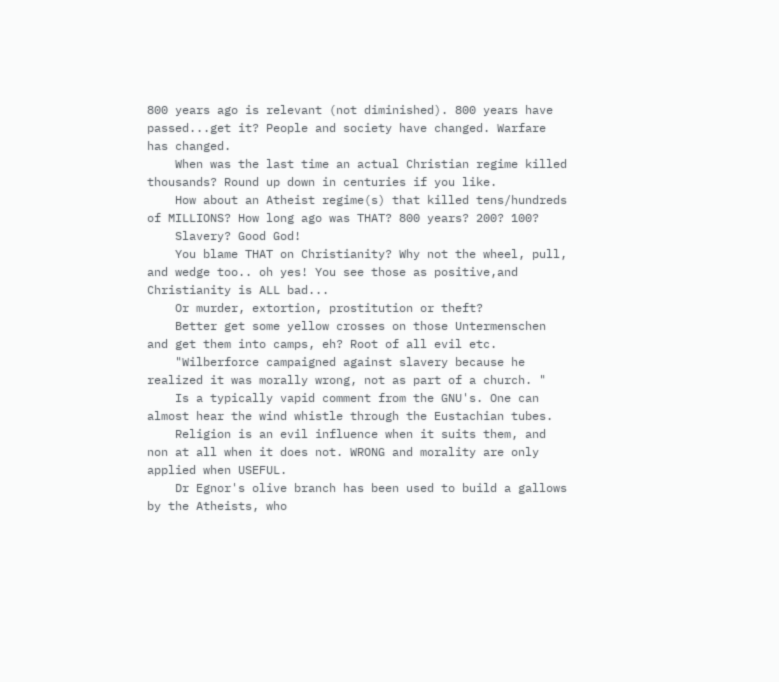800 years ago is relevant (not diminished). 800 years have passed...get it? People and society have changed. Warfare has changed.
    When was the last time an actual Christian regime killed thousands? Round up down in centuries if you like.
    How about an Atheist regime(s) that killed tens/hundreds of MILLIONS? How long ago was THAT? 800 years? 200? 100?
    Slavery? Good God!
    You blame THAT on Christianity? Why not the wheel, pull, and wedge too.. oh yes! You see those as positive,and Christianity is ALL bad...
    Or murder, extortion, prostitution or theft?
    Better get some yellow crosses on those Untermenschen and get them into camps, eh? Root of all evil etc.
    "Wilberforce campaigned against slavery because he realized it was morally wrong, not as part of a church. "
    Is a typically vapid comment from the GNU's. One can almost hear the wind whistle through the Eustachian tubes.
    Religion is an evil influence when it suits them, and non at all when it does not. WRONG and morality are only applied when USEFUL.
    Dr Egnor's olive branch has been used to build a gallows by the Atheists, who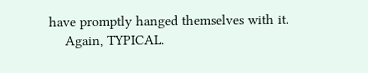have promptly hanged themselves with it.
    Again, TYPICAL.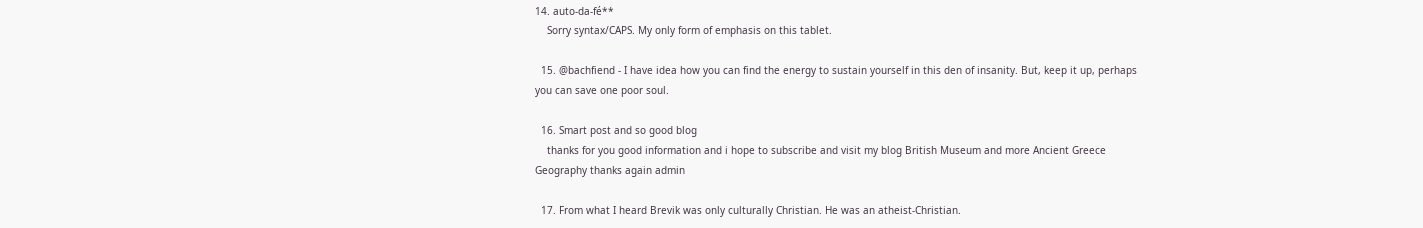14. auto-da-fé**
    Sorry syntax/CAPS. My only form of emphasis on this tablet.

  15. @bachfiend - I have idea how you can find the energy to sustain yourself in this den of insanity. But, keep it up, perhaps you can save one poor soul.

  16. Smart post and so good blog
    thanks for you good information and i hope to subscribe and visit my blog British Museum and more Ancient Greece Geography thanks again admin

  17. From what I heard Brevik was only culturally Christian. He was an atheist-Christian.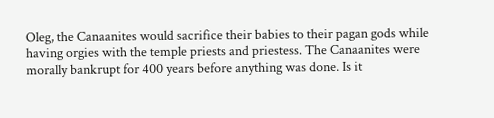Oleg, the Canaanites would sacrifice their babies to their pagan gods while having orgies with the temple priests and priestess. The Canaanites were morally bankrupt for 400 years before anything was done. Is it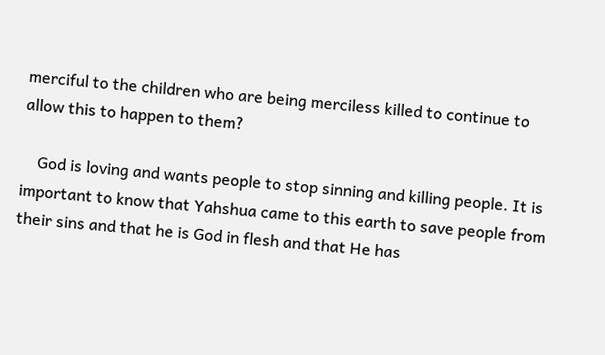merciful to the children who are being merciless killed to continue to allow this to happen to them?

    God is loving and wants people to stop sinning and killing people. It is important to know that Yahshua came to this earth to save people from their sins and that he is God in flesh and that He has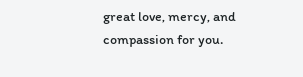great love, mercy, and compassion for you.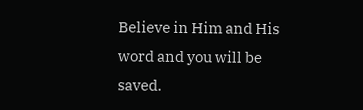Believe in Him and His word and you will be saved.